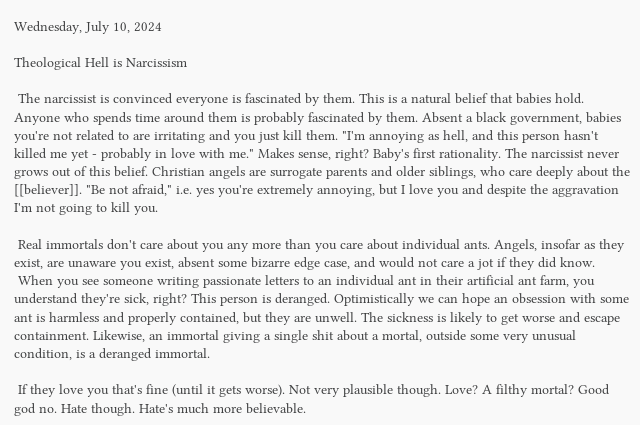Wednesday, July 10, 2024

Theological Hell is Narcissism

 The narcissist is convinced everyone is fascinated by them. This is a natural belief that babies hold. Anyone who spends time around them is probably fascinated by them. Absent a black government, babies you're not related to are irritating and you just kill them. "I'm annoying as hell, and this person hasn't killed me yet - probably in love with me." Makes sense, right? Baby's first rationality. The narcissist never grows out of this belief. Christian angels are surrogate parents and older siblings, who care deeply about the [[believer]]. "Be not afraid," i.e. yes you're extremely annoying, but I love you and despite the aggravation I'm not going to kill you.

 Real immortals don't care about you any more than you care about individual ants. Angels, insofar as they exist, are unaware you exist, absent some bizarre edge case, and would not care a jot if they did know.
 When you see someone writing passionate letters to an individual ant in their artificial ant farm, you understand they're sick, right? This person is deranged. Optimistically we can hope an obsession with some ant is harmless and properly contained, but they are unwell. The sickness is likely to get worse and escape containment. Likewise, an immortal giving a single shit about a mortal, outside some very unusual condition, is a deranged immortal.

 If they love you that's fine (until it gets worse). Not very plausible though. Love? A filthy mortal? Good god no. Hate though. Hate's much more believable.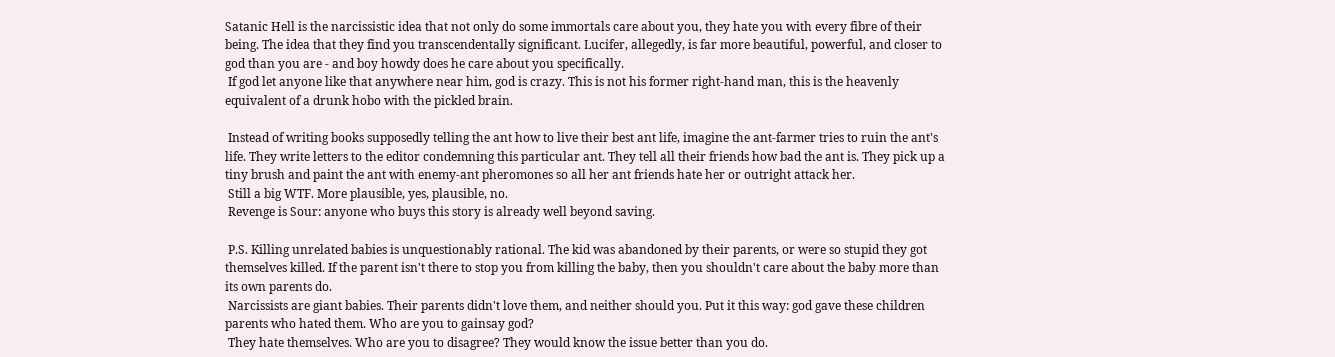Satanic Hell is the narcissistic idea that not only do some immortals care about you, they hate you with every fibre of their being. The idea that they find you transcendentally significant. Lucifer, allegedly, is far more beautiful, powerful, and closer to god than you are - and boy howdy does he care about you specifically.
 If god let anyone like that anywhere near him, god is crazy. This is not his former right-hand man, this is the heavenly equivalent of a drunk hobo with the pickled brain.

 Instead of writing books supposedly telling the ant how to live their best ant life, imagine the ant-farmer tries to ruin the ant's life. They write letters to the editor condemning this particular ant. They tell all their friends how bad the ant is. They pick up a tiny brush and paint the ant with enemy-ant pheromones so all her ant friends hate her or outright attack her.
 Still a big WTF. More plausible, yes, plausible, no.
 Revenge is Sour: anyone who buys this story is already well beyond saving.

 P.S. Killing unrelated babies is unquestionably rational. The kid was abandoned by their parents, or were so stupid they got themselves killed. If the parent isn't there to stop you from killing the baby, then you shouldn't care about the baby more than its own parents do.
 Narcissists are giant babies. Their parents didn't love them, and neither should you. Put it this way: god gave these children parents who hated them. Who are you to gainsay god?
 They hate themselves. Who are you to disagree? They would know the issue better than you do.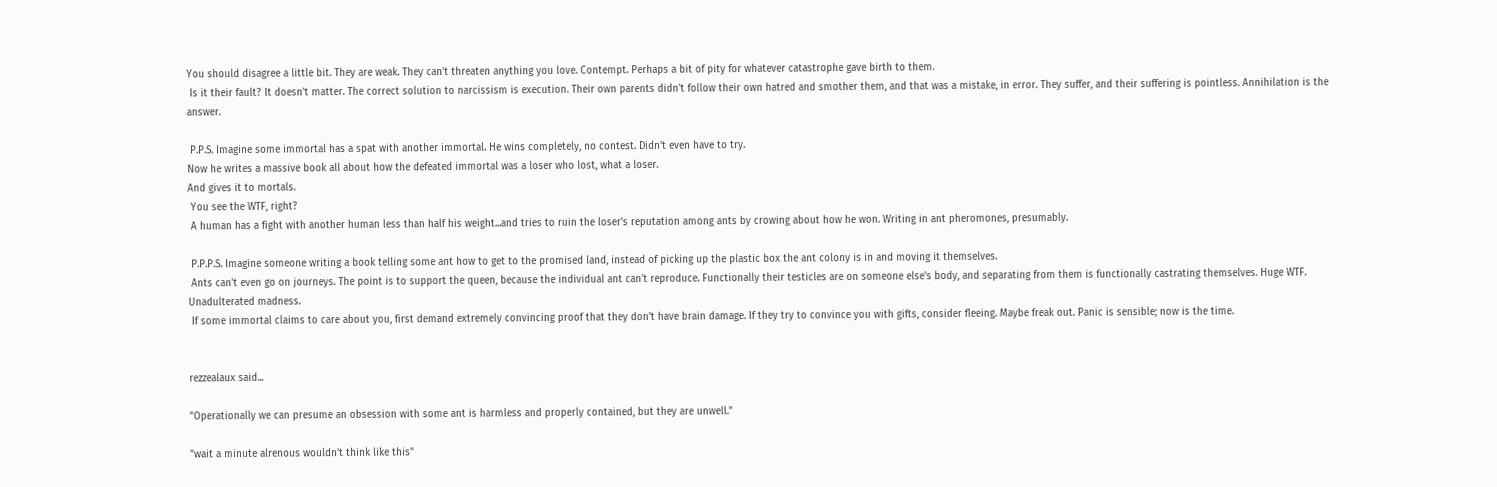You should disagree a little bit. They are weak. They can't threaten anything you love. Contempt. Perhaps a bit of pity for whatever catastrophe gave birth to them.
 Is it their fault? It doesn't matter. The correct solution to narcissism is execution. Their own parents didn't follow their own hatred and smother them, and that was a mistake, in error. They suffer, and their suffering is pointless. Annihilation is the answer.

 P.P.S. Imagine some immortal has a spat with another immortal. He wins completely, no contest. Didn't even have to try.
Now he writes a massive book all about how the defeated immortal was a loser who lost, what a loser.
And gives it to mortals.
 You see the WTF, right?
 A human has a fight with another human less than half his weight...and tries to ruin the loser's reputation among ants by crowing about how he won. Writing in ant pheromones, presumably.

 P.P.P.S. Imagine someone writing a book telling some ant how to get to the promised land, instead of picking up the plastic box the ant colony is in and moving it themselves.
 Ants can't even go on journeys. The point is to support the queen, because the individual ant can't reproduce. Functionally their testicles are on someone else's body, and separating from them is functionally castrating themselves. Huge WTF. Unadulterated madness.
 If some immortal claims to care about you, first demand extremely convincing proof that they don't have brain damage. If they try to convince you with gifts, consider fleeing. Maybe freak out. Panic is sensible; now is the time.


rezzealaux said...

"Operationally we can presume an obsession with some ant is harmless and properly contained, but they are unwell."

"wait a minute alrenous wouldn't think like this"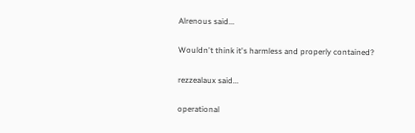Alrenous said...

Wouldn't think it's harmless and properly contained?

rezzealaux said...

operational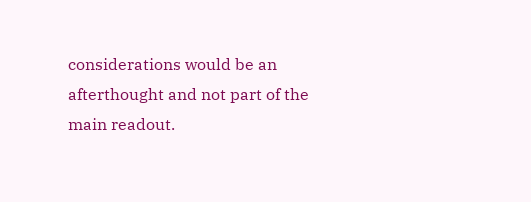considerations would be an afterthought and not part of the main readout.